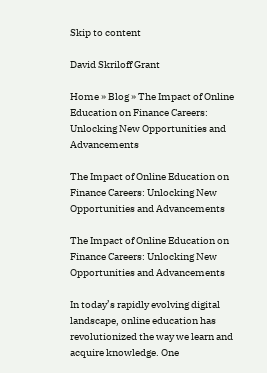Skip to content

David Skriloff Grant

Home » Blog » The Impact of Online Education on Finance Careers: Unlocking New Opportunities and Advancements

The Impact of Online Education on Finance Careers: Unlocking New Opportunities and Advancements

The Impact of Online Education on Finance Careers: Unlocking New Opportunities and Advancements

In today’s rapidly evolving digital landscape, online education has revolutionized the way we learn and acquire knowledge. One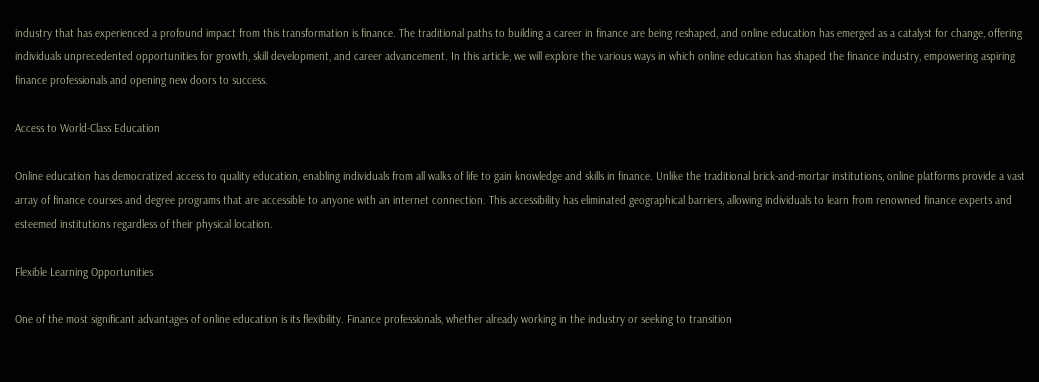industry that has experienced a profound impact from this transformation is finance. The traditional paths to building a career in finance are being reshaped, and online education has emerged as a catalyst for change, offering individuals unprecedented opportunities for growth, skill development, and career advancement. In this article, we will explore the various ways in which online education has shaped the finance industry, empowering aspiring finance professionals and opening new doors to success.

Access to World-Class Education

Online education has democratized access to quality education, enabling individuals from all walks of life to gain knowledge and skills in finance. Unlike the traditional brick-and-mortar institutions, online platforms provide a vast array of finance courses and degree programs that are accessible to anyone with an internet connection. This accessibility has eliminated geographical barriers, allowing individuals to learn from renowned finance experts and esteemed institutions regardless of their physical location.

Flexible Learning Opportunities

One of the most significant advantages of online education is its flexibility. Finance professionals, whether already working in the industry or seeking to transition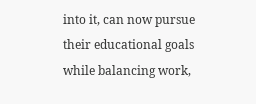into it, can now pursue their educational goals while balancing work,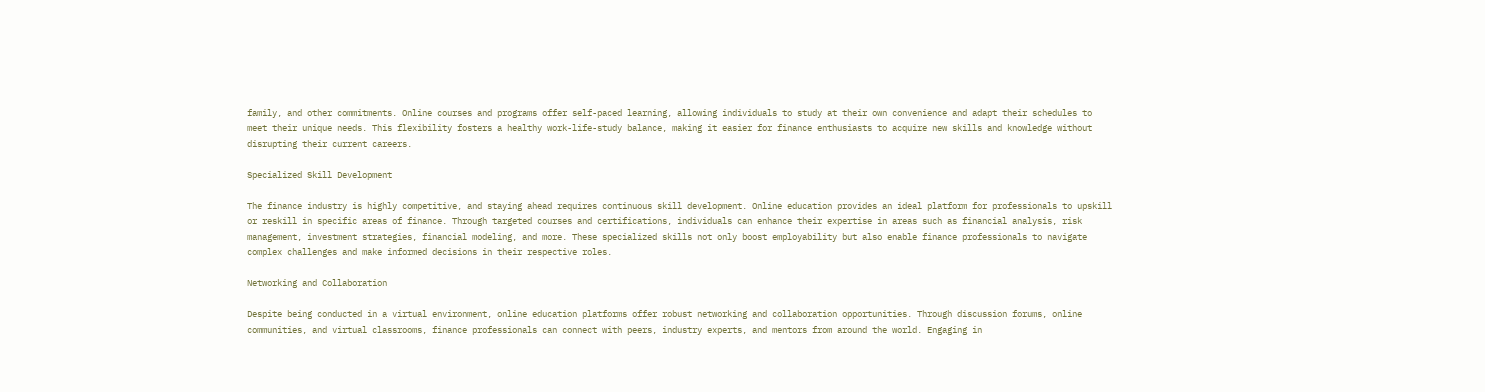family, and other commitments. Online courses and programs offer self-paced learning, allowing individuals to study at their own convenience and adapt their schedules to meet their unique needs. This flexibility fosters a healthy work-life-study balance, making it easier for finance enthusiasts to acquire new skills and knowledge without disrupting their current careers.

Specialized Skill Development

The finance industry is highly competitive, and staying ahead requires continuous skill development. Online education provides an ideal platform for professionals to upskill or reskill in specific areas of finance. Through targeted courses and certifications, individuals can enhance their expertise in areas such as financial analysis, risk management, investment strategies, financial modeling, and more. These specialized skills not only boost employability but also enable finance professionals to navigate complex challenges and make informed decisions in their respective roles.

Networking and Collaboration

Despite being conducted in a virtual environment, online education platforms offer robust networking and collaboration opportunities. Through discussion forums, online communities, and virtual classrooms, finance professionals can connect with peers, industry experts, and mentors from around the world. Engaging in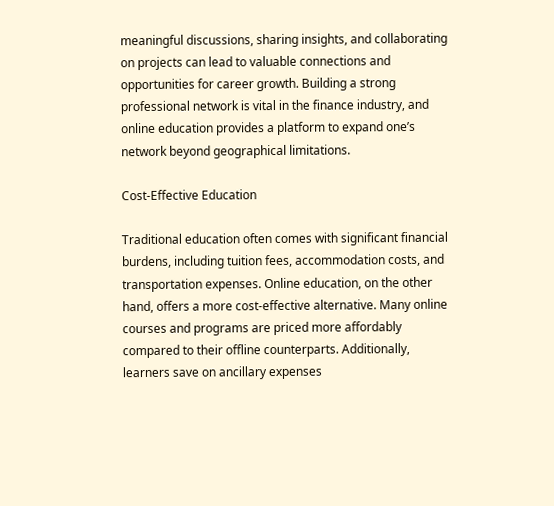meaningful discussions, sharing insights, and collaborating on projects can lead to valuable connections and opportunities for career growth. Building a strong professional network is vital in the finance industry, and online education provides a platform to expand one’s network beyond geographical limitations.

Cost-Effective Education

Traditional education often comes with significant financial burdens, including tuition fees, accommodation costs, and transportation expenses. Online education, on the other hand, offers a more cost-effective alternative. Many online courses and programs are priced more affordably compared to their offline counterparts. Additionally, learners save on ancillary expenses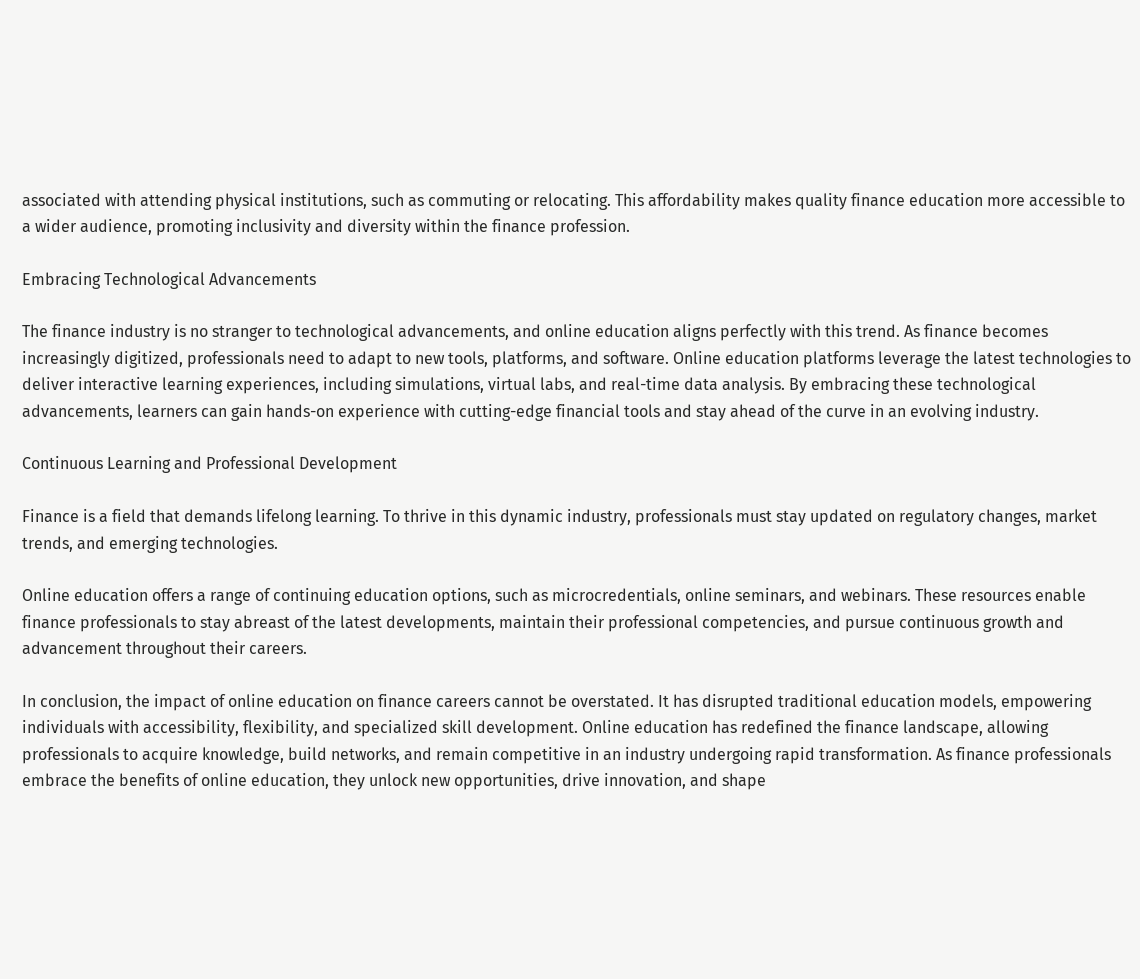associated with attending physical institutions, such as commuting or relocating. This affordability makes quality finance education more accessible to a wider audience, promoting inclusivity and diversity within the finance profession.

Embracing Technological Advancements

The finance industry is no stranger to technological advancements, and online education aligns perfectly with this trend. As finance becomes increasingly digitized, professionals need to adapt to new tools, platforms, and software. Online education platforms leverage the latest technologies to deliver interactive learning experiences, including simulations, virtual labs, and real-time data analysis. By embracing these technological advancements, learners can gain hands-on experience with cutting-edge financial tools and stay ahead of the curve in an evolving industry.

Continuous Learning and Professional Development

Finance is a field that demands lifelong learning. To thrive in this dynamic industry, professionals must stay updated on regulatory changes, market trends, and emerging technologies.

Online education offers a range of continuing education options, such as microcredentials, online seminars, and webinars. These resources enable finance professionals to stay abreast of the latest developments, maintain their professional competencies, and pursue continuous growth and advancement throughout their careers.

In conclusion, the impact of online education on finance careers cannot be overstated. It has disrupted traditional education models, empowering individuals with accessibility, flexibility, and specialized skill development. Online education has redefined the finance landscape, allowing professionals to acquire knowledge, build networks, and remain competitive in an industry undergoing rapid transformation. As finance professionals embrace the benefits of online education, they unlock new opportunities, drive innovation, and shape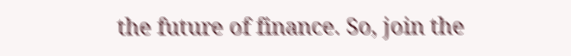the future of finance. So, join the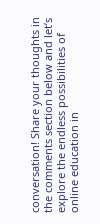conversation! Share your thoughts in the comments section below and let’s explore the endless possibilities of online education in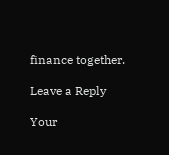finance together.

Leave a Reply

Your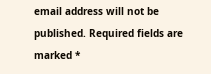email address will not be published. Required fields are marked *